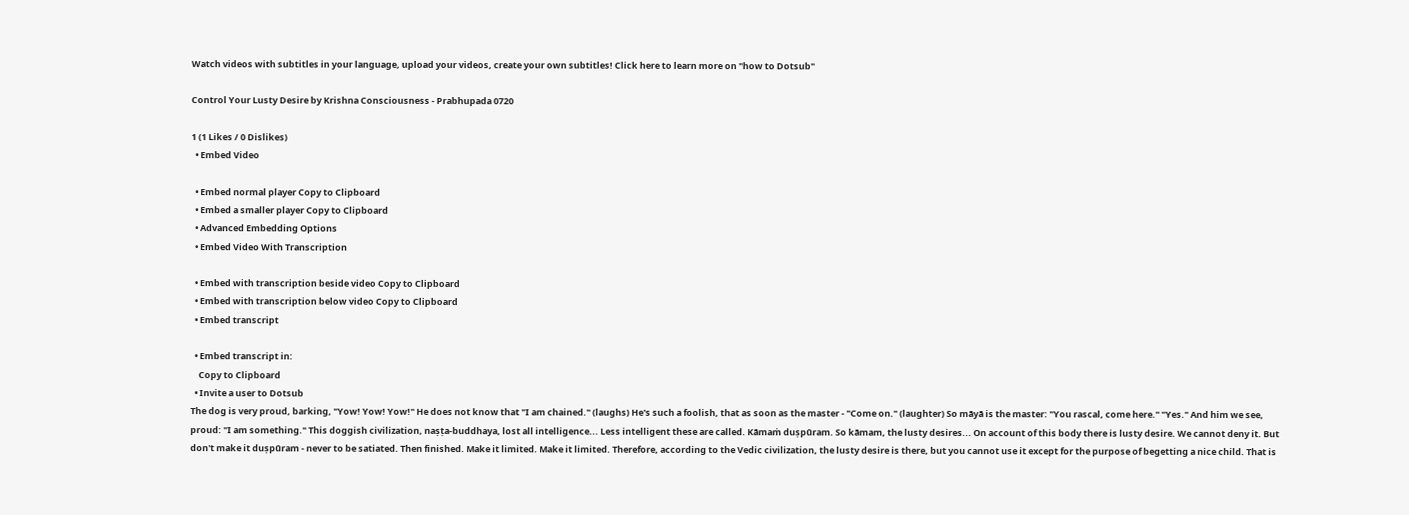Watch videos with subtitles in your language, upload your videos, create your own subtitles! Click here to learn more on "how to Dotsub"

Control Your Lusty Desire by Krishna Consciousness - Prabhupada 0720

1 (1 Likes / 0 Dislikes)
  • Embed Video

  • Embed normal player Copy to Clipboard
  • Embed a smaller player Copy to Clipboard
  • Advanced Embedding Options
  • Embed Video With Transcription

  • Embed with transcription beside video Copy to Clipboard
  • Embed with transcription below video Copy to Clipboard
  • Embed transcript

  • Embed transcript in:
    Copy to Clipboard
  • Invite a user to Dotsub
The dog is very proud, barking, "Yow! Yow! Yow!" He does not know that "I am chained." (laughs) He's such a foolish, that as soon as the master - "Come on." (laughter) So māyā is the master: "You rascal, come here." "Yes." And him we see, proud: "I am something." This doggish civilization, naṣṭa-buddhaya, lost all intelligence... Less intelligent these are called. Kāmaṁ duṣpūram. So kāmam, the lusty desires... On account of this body there is lusty desire. We cannot deny it. But don't make it duṣpūram - never to be satiated. Then finished. Make it limited. Make it limited. Therefore, according to the Vedic civilization, the lusty desire is there, but you cannot use it except for the purpose of begetting a nice child. That is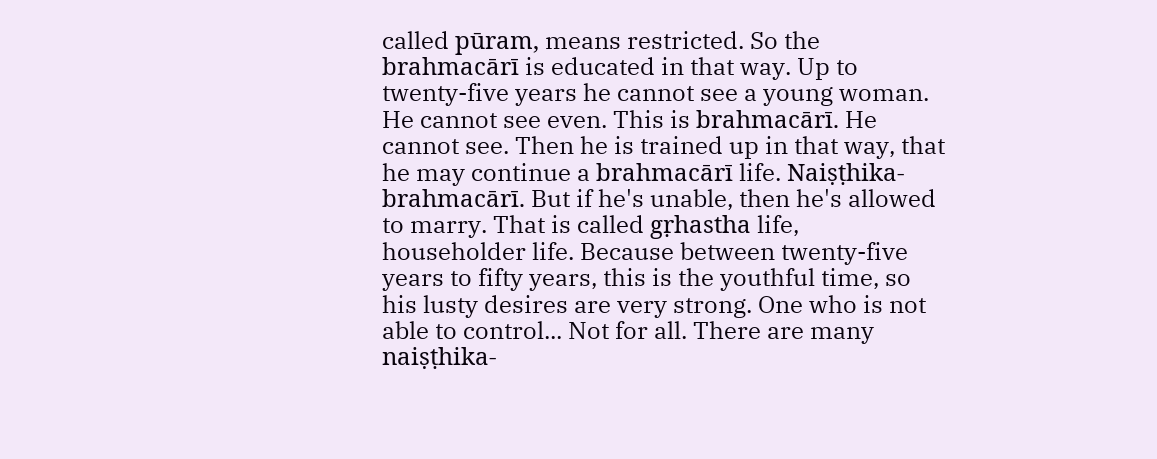called pūram, means restricted. So the brahmacārī is educated in that way. Up to twenty-five years he cannot see a young woman. He cannot see even. This is brahmacārī. He cannot see. Then he is trained up in that way, that he may continue a brahmacārī life. Naiṣṭhika-brahmacārī. But if he's unable, then he's allowed to marry. That is called gṛhastha life, householder life. Because between twenty-five years to fifty years, this is the youthful time, so his lusty desires are very strong. One who is not able to control... Not for all. There are many naiṣṭhika-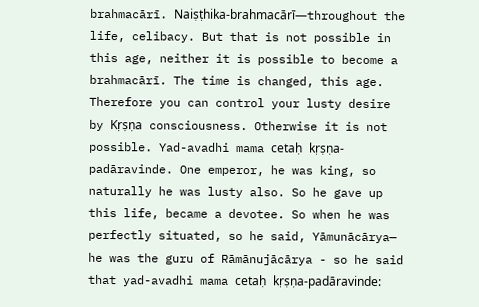brahmacārī. Naiṣṭhika-brahmacārī—throughout the life, celibacy. But that is not possible in this age, neither it is possible to become a brahmacārī. The time is changed, this age. Therefore you can control your lusty desire by Kṛṣṇa consciousness. Otherwise it is not possible. Yad-avadhi mama cetaḥ kṛṣṇa-padāravinde. One emperor, he was king, so naturally he was lusty also. So he gave up this life, became a devotee. So when he was perfectly situated, so he said, Yāmunācārya— he was the guru of Rāmānujācārya - so he said that yad-avadhi mama cetaḥ kṛṣṇa-padāravinde: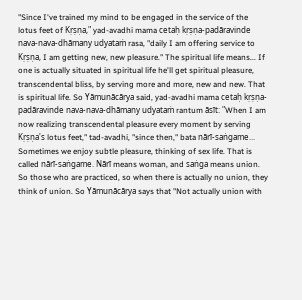"Since I've trained my mind to be engaged in the service of the lotus feet of Kṛṣṇa," yad-avadhi mama cetaḥ kṛṣṇa-padāravinde nava-nava-dhāmany udyataṁ rasa, "daily I am offering service to Kṛṣṇa, I am getting new, new pleasure." The spiritual life means... If one is actually situated in spiritual life he'll get spiritual pleasure, transcendental bliss, by serving more and more, new and new. That is spiritual life. So Yāmunācārya said, yad-avadhi mama cetaḥ kṛṣṇa-padāravinde nava-nava-dhāmany udyataṁ rantum āsīt: "When I am now realizing transcendental pleasure every moment by serving Kṛṣṇa's lotus feet," tad-avadhi, "since then," bata nārī-saṅgame... Sometimes we enjoy subtle pleasure, thinking of sex life. That is called nārī-saṅgame. Nārī means woman, and saṅga means union. So those who are practiced, so when there is actually no union, they think of union. So Yāmunācārya says that "Not actually union with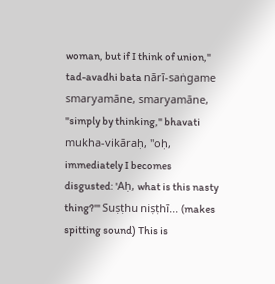woman, but if I think of union," tad-avadhi bata nārī-saṅgame smaryamāne, smaryamāne, "simply by thinking," bhavati mukha-vikāraḥ, "oḥ, immediately I becomes disgusted: 'Aḥ, what is this nasty thing?'" Suṣṭhu niṣṭhī... (makes spitting sound) This is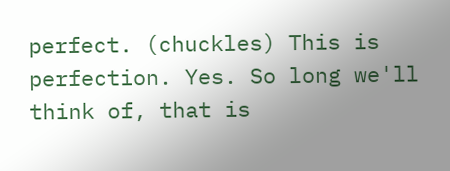perfect. (chuckles) This is perfection. Yes. So long we'll think of, that is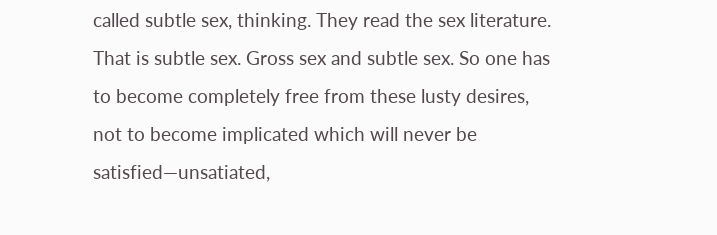called subtle sex, thinking. They read the sex literature. That is subtle sex. Gross sex and subtle sex. So one has to become completely free from these lusty desires, not to become implicated which will never be satisfied—unsatiated,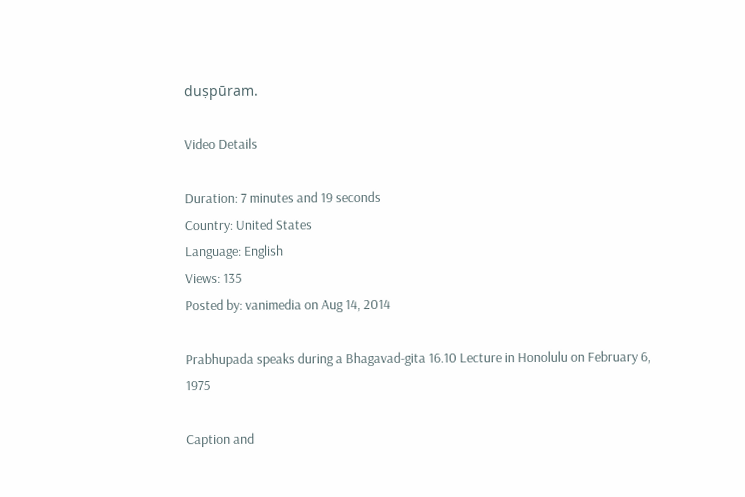duṣpūram.

Video Details

Duration: 7 minutes and 19 seconds
Country: United States
Language: English
Views: 135
Posted by: vanimedia on Aug 14, 2014

Prabhupada speaks during a Bhagavad-gita 16.10 Lecture in Honolulu on February 6, 1975

Caption and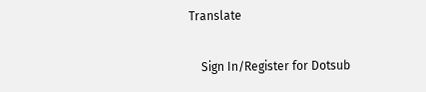Translate

    Sign In/Register for Dotsub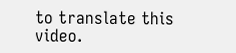to translate this video.